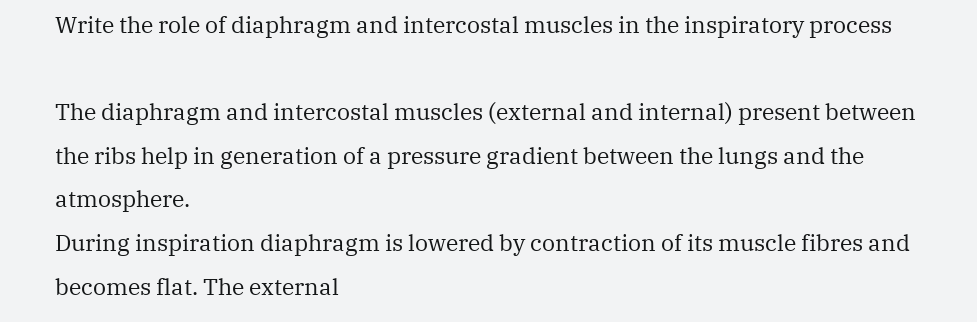Write the role of diaphragm and intercostal muscles in the inspiratory process

The diaphragm and intercostal muscles (external and internal) present between the ribs help in generation of a pressure gradient between the lungs and the atmosphere.
During inspiration diaphragm is lowered by contraction of its muscle fibres and becomes flat. The external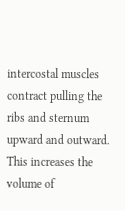intercostal muscles contract pulling the ribs and sternum upward and outward.
This increases the volume of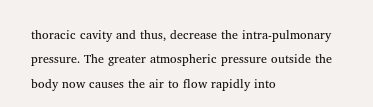thoracic cavity and thus, decrease the intra-pulmonary pressure. The greater atmospheric pressure outside the body now causes the air to flow rapidly into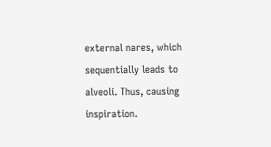external nares, which sequentially leads to alveoli. Thus, causing inspiration.